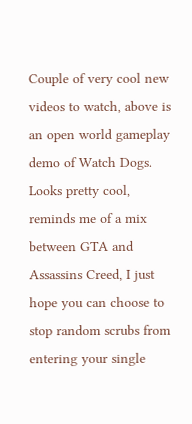Couple of very cool new videos to watch, above is an open world gameplay demo of Watch Dogs. Looks pretty cool, reminds me of a mix between GTA and Assassins Creed, I just hope you can choose to stop random scrubs from entering your single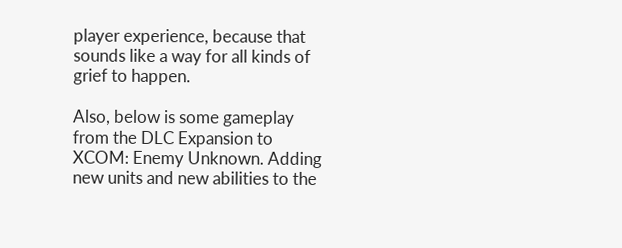player experience, because that sounds like a way for all kinds of grief to happen.

Also, below is some gameplay from the DLC Expansion to XCOM: Enemy Unknown. Adding new units and new abilities to the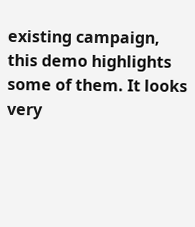existing campaign, this demo highlights some of them. It looks very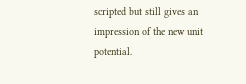scripted but still gives an impression of the new unit potential.